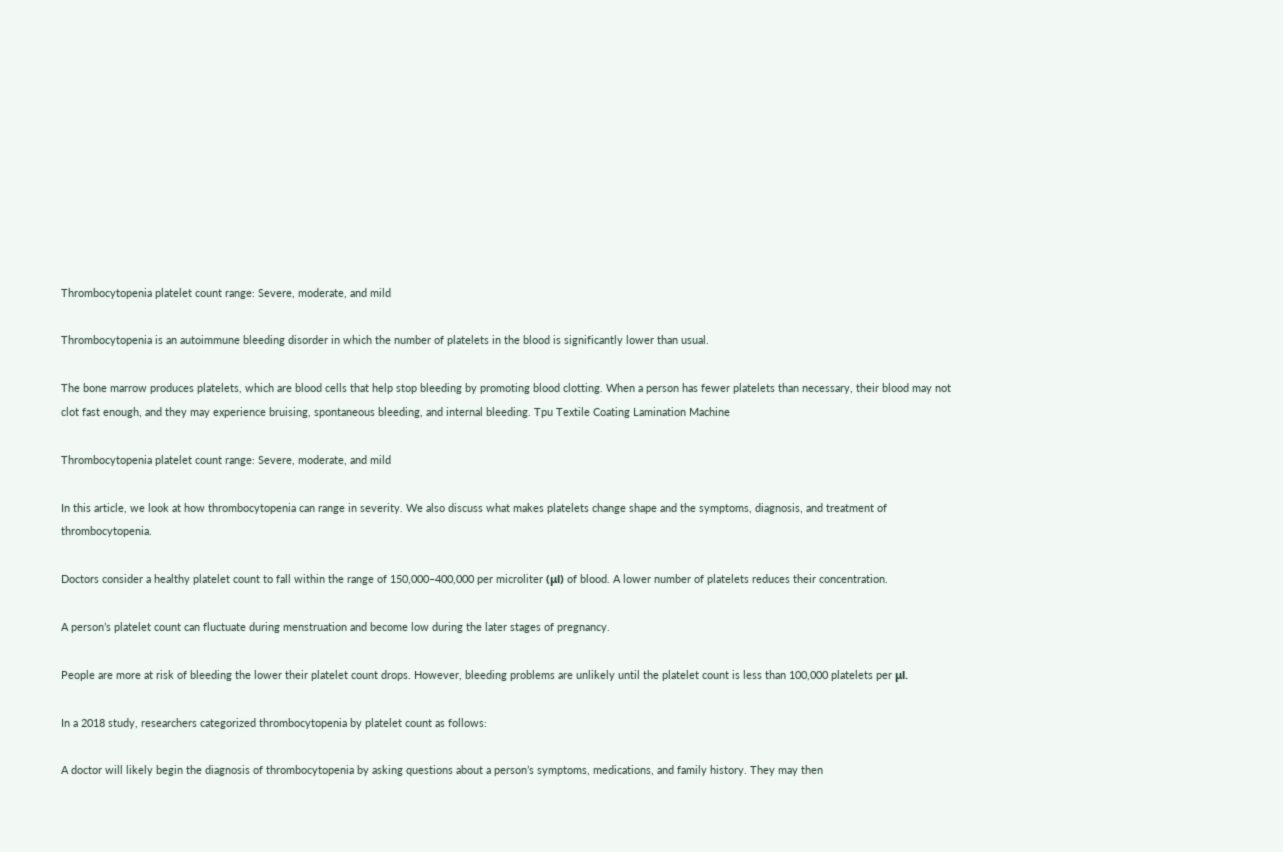Thrombocytopenia platelet count range: Severe, moderate, and mild

Thrombocytopenia is an autoimmune bleeding disorder in which the number of platelets in the blood is significantly lower than usual.

The bone marrow produces platelets, which are blood cells that help stop bleeding by promoting blood clotting. When a person has fewer platelets than necessary, their blood may not clot fast enough, and they may experience bruising, spontaneous bleeding, and internal bleeding. Tpu Textile Coating Lamination Machine

Thrombocytopenia platelet count range: Severe, moderate, and mild

In this article, we look at how thrombocytopenia can range in severity. We also discuss what makes platelets change shape and the symptoms, diagnosis, and treatment of thrombocytopenia.

Doctors consider a healthy platelet count to fall within the range of 150,000–400,000 per microliter (μl) of blood. A lower number of platelets reduces their concentration.

A person’s platelet count can fluctuate during menstruation and become low during the later stages of pregnancy.

People are more at risk of bleeding the lower their platelet count drops. However, bleeding problems are unlikely until the platelet count is less than 100,000 platelets per μl.

In a 2018 study, researchers categorized thrombocytopenia by platelet count as follows:

A doctor will likely begin the diagnosis of thrombocytopenia by asking questions about a person’s symptoms, medications, and family history. They may then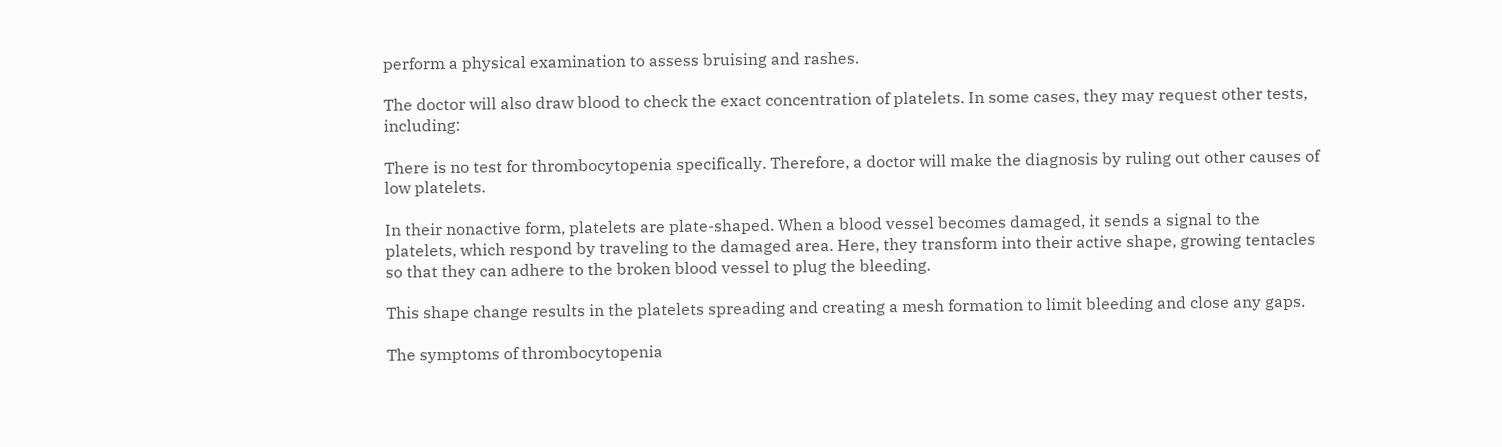perform a physical examination to assess bruising and rashes.

The doctor will also draw blood to check the exact concentration of platelets. In some cases, they may request other tests, including:

There is no test for thrombocytopenia specifically. Therefore, a doctor will make the diagnosis by ruling out other causes of low platelets.

In their nonactive form, platelets are plate-shaped. When a blood vessel becomes damaged, it sends a signal to the platelets, which respond by traveling to the damaged area. Here, they transform into their active shape, growing tentacles so that they can adhere to the broken blood vessel to plug the bleeding.

This shape change results in the platelets spreading and creating a mesh formation to limit bleeding and close any gaps.

The symptoms of thrombocytopenia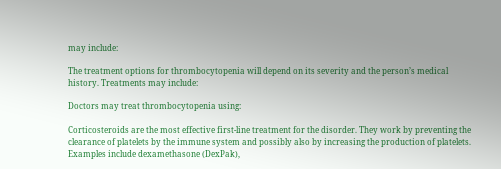may include:

The treatment options for thrombocytopenia will depend on its severity and the person’s medical history. Treatments may include:

Doctors may treat thrombocytopenia using:

Corticosteroids are the most effective first-line treatment for the disorder. They work by preventing the clearance of platelets by the immune system and possibly also by increasing the production of platelets. Examples include dexamethasone (DexPak),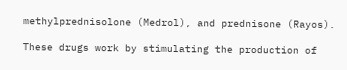methylprednisolone (Medrol), and prednisone (Rayos).

These drugs work by stimulating the production of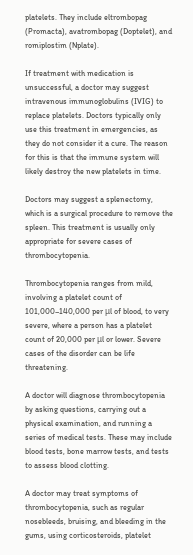platelets. They include eltrombopag (Promacta), avatrombopag (Doptelet), and romiplostim (Nplate).

If treatment with medication is unsuccessful, a doctor may suggest intravenous immunoglobulins (IVIG) to replace platelets. Doctors typically only use this treatment in emergencies, as they do not consider it a cure. The reason for this is that the immune system will likely destroy the new platelets in time.

Doctors may suggest a splenectomy, which is a surgical procedure to remove the spleen. This treatment is usually only appropriate for severe cases of thrombocytopenia.

Thrombocytopenia ranges from mild, involving a platelet count of 101,000–140,000 per μl of blood, to very severe, where a person has a platelet count of 20,000 per μl or lower. Severe cases of the disorder can be life threatening.

A doctor will diagnose thrombocytopenia by asking questions, carrying out a physical examination, and running a series of medical tests. These may include blood tests, bone marrow tests, and tests to assess blood clotting.

A doctor may treat symptoms of thrombocytopenia, such as regular nosebleeds, bruising, and bleeding in the gums, using corticosteroids, platelet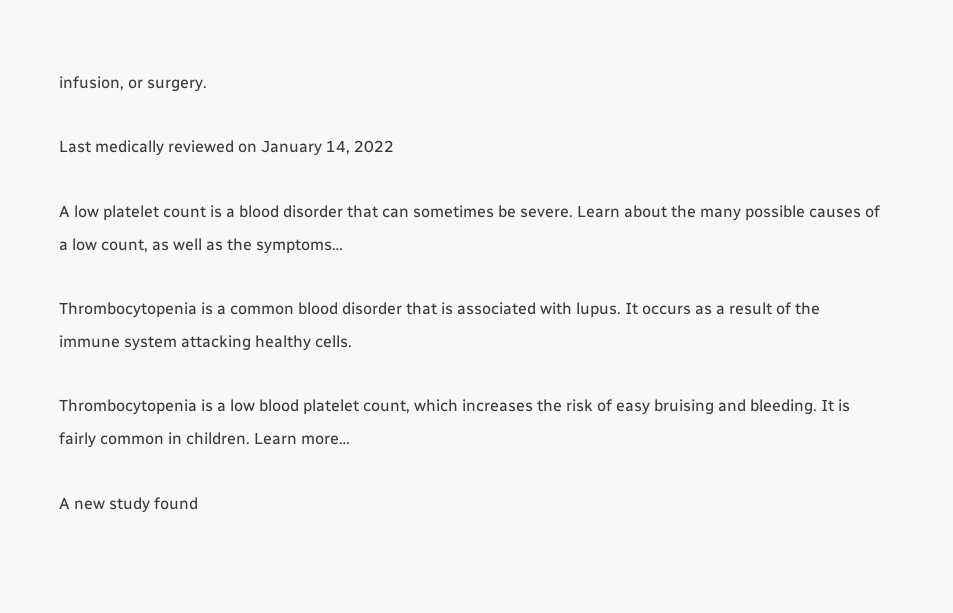infusion, or surgery.

Last medically reviewed on January 14, 2022

A low platelet count is a blood disorder that can sometimes be severe. Learn about the many possible causes of a low count, as well as the symptoms…

Thrombocytopenia is a common blood disorder that is associated with lupus. It occurs as a result of the immune system attacking healthy cells.

Thrombocytopenia is a low blood platelet count, which increases the risk of easy bruising and bleeding. It is fairly common in children. Learn more…

A new study found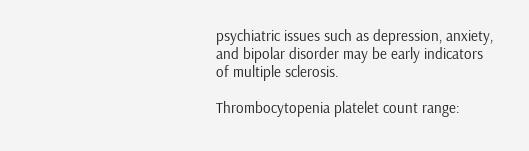psychiatric issues such as depression, anxiety, and bipolar disorder may be early indicators of multiple sclerosis.

Thrombocytopenia platelet count range: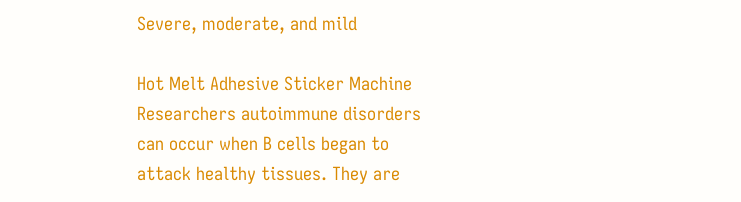Severe, moderate, and mild

Hot Melt Adhesive Sticker Machine Researchers autoimmune disorders can occur when B cells began to attack healthy tissues. They are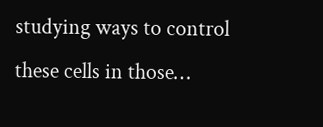studying ways to control these cells in those…